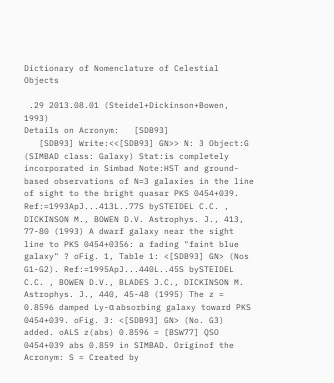Dictionary of Nomenclature of Celestial Objects

 .29 2013.08.01 (Steidel+Dickinson+Bowen, 1993)
Details on Acronym:   [SDB93]
   [SDB93] Write:<<[SDB93] GN>> N: 3 Object:G  (SIMBAD class: Galaxy) Stat:is completely incorporated in Simbad Note:HST and ground-based observations of N=3 galaxies in the line of sight to the bright quasar PKS 0454+039. Ref:=1993ApJ...413L..77S bySTEIDEL C.C. , DICKINSON M., BOWEN D.V. Astrophys. J., 413, 77-80 (1993) A dwarf galaxy near the sight line to PKS 0454+0356: a fading "faint blue galaxy" ? oFig. 1, Table 1: <[SDB93] GN> (Nos G1-G2). Ref:=1995ApJ...440L..45S bySTEIDEL C.C. , BOWEN D.V., BLADES J.C., DICKINSON M. Astrophys. J., 440, 45-48 (1995) The z = 0.8596 damped Ly-α absorbing galaxy toward PKS 0454+039. oFig. 3: <[SDB93] GN> (No. G3) added. oALS z(abs) 0.8596 = [BSW77] QSO 0454+039 abs 0.859 in SIMBAD. Originof the Acronym: S = Created by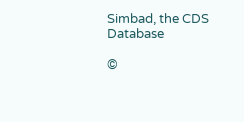Simbad, the CDS Database

©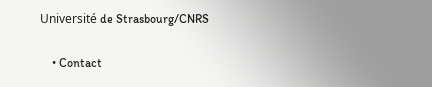Université de Strasbourg/CNRS

    • Contact